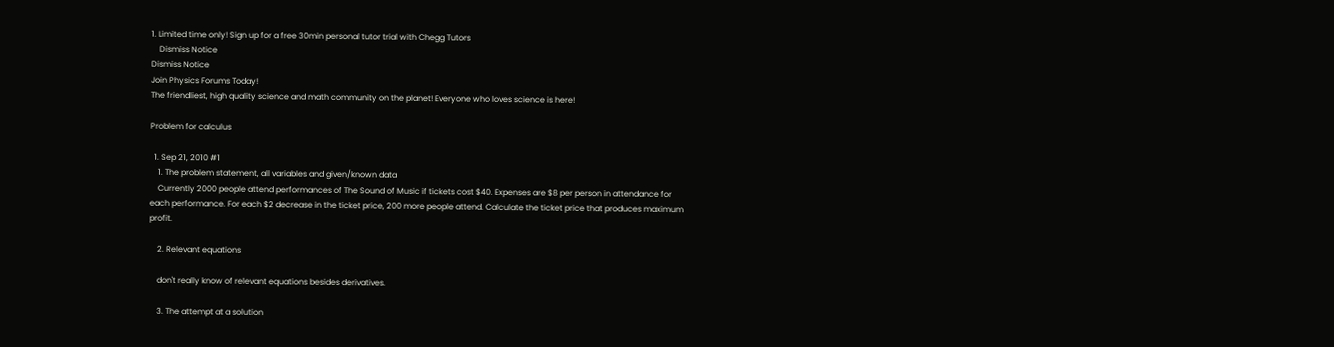1. Limited time only! Sign up for a free 30min personal tutor trial with Chegg Tutors
    Dismiss Notice
Dismiss Notice
Join Physics Forums Today!
The friendliest, high quality science and math community on the planet! Everyone who loves science is here!

Problem for calculus

  1. Sep 21, 2010 #1
    1. The problem statement, all variables and given/known data
    Currently 2000 people attend performances of The Sound of Music if tickets cost $40. Expenses are $8 per person in attendance for each performance. For each $2 decrease in the ticket price, 200 more people attend. Calculate the ticket price that produces maximum profit.

    2. Relevant equations

    don't really know of relevant equations besides derivatives.

    3. The attempt at a solution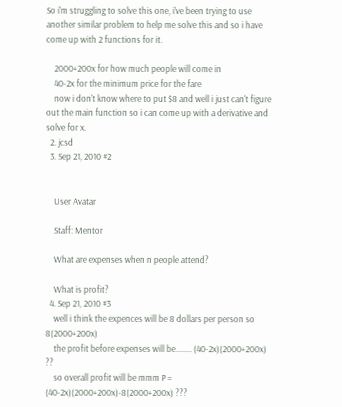So i'm struggling to solve this one, i've been trying to use another similar problem to help me solve this and so i have come up with 2 functions for it.

    2000+200x for how much people will come in
    40-2x for the minimum price for the fare
    now i don't know where to put $8 and well i just can't figure out the main function so i can come up with a derivative and solve for x.
  2. jcsd
  3. Sep 21, 2010 #2


    User Avatar

    Staff: Mentor

    What are expenses when n people attend?

    What is profit?
  4. Sep 21, 2010 #3
    well i think the expences will be 8 dollars per person so 8(2000+200x)
    the profit before expenses will be........ (40-2x)(2000+200x) ??
    so overall profit will be mmm P = (40-2x)(2000+200x)-8(2000+200x) ???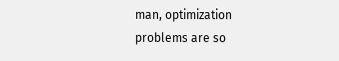man, optimization problems are so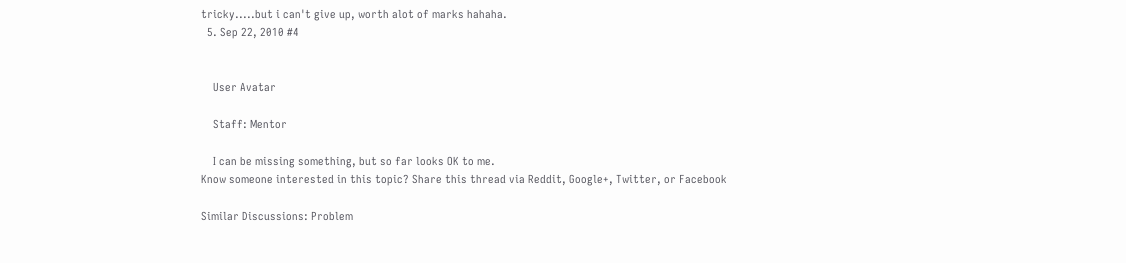tricky.....but i can't give up, worth alot of marks hahaha.
  5. Sep 22, 2010 #4


    User Avatar

    Staff: Mentor

    I can be missing something, but so far looks OK to me.
Know someone interested in this topic? Share this thread via Reddit, Google+, Twitter, or Facebook

Similar Discussions: Problem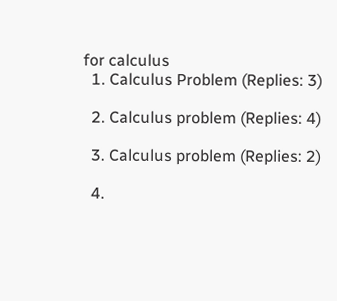for calculus
  1. Calculus Problem (Replies: 3)

  2. Calculus problem (Replies: 4)

  3. Calculus problem (Replies: 2)

  4.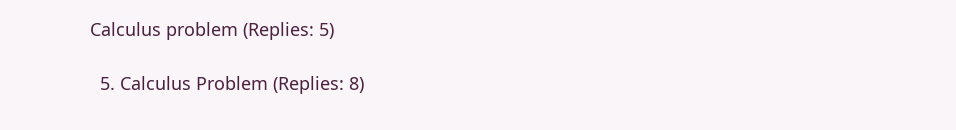Calculus problem (Replies: 5)

  5. Calculus Problem (Replies: 8)